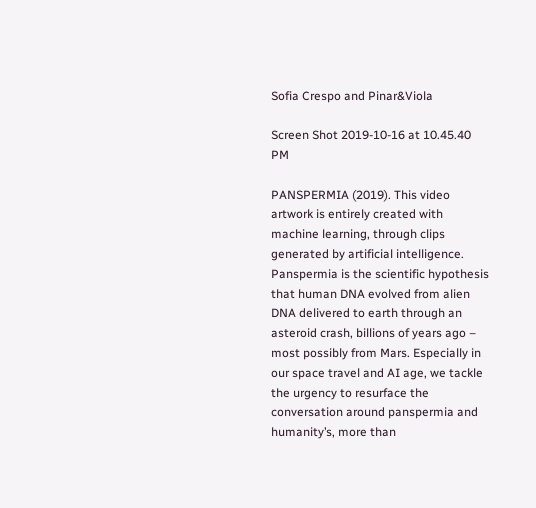Sofia Crespo and Pinar&Viola

Screen Shot 2019-10-16 at 10.45.40 PM

PANSPERMIA (2019). This video artwork is entirely created with machine learning, through clips generated by artificial intelligence. Panspermia is the scientific hypothesis that human DNA evolved from alien DNA delivered to earth through an asteroid crash, billions of years ago – most possibly from Mars. Especially in our space travel and AI age, we tackle the urgency to resurface the conversation around panspermia and humanity’s, more than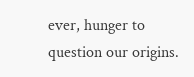ever, hunger to question our origins.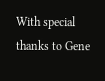With special thanks to Gene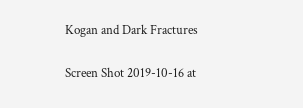Kogan and Dark Fractures

Screen Shot 2019-10-16 at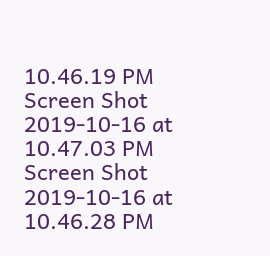10.46.19 PM
Screen Shot 2019-10-16 at 10.47.03 PM
Screen Shot 2019-10-16 at 10.46.28 PM